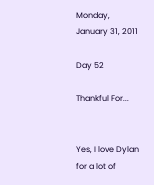Monday, January 31, 2011

Day 52

Thankful For...


Yes, I love Dylan for a lot of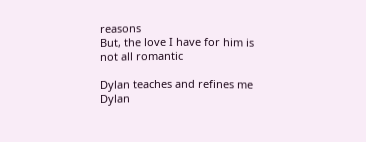reasons
But, the love I have for him is not all romantic

Dylan teaches and refines me
Dylan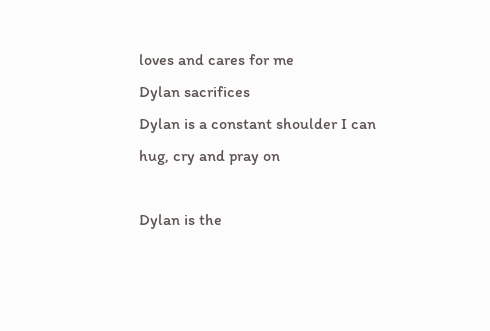loves and cares for me
Dylan sacrifices
Dylan is a constant shoulder I can hug, cry and pray on

Dylan is the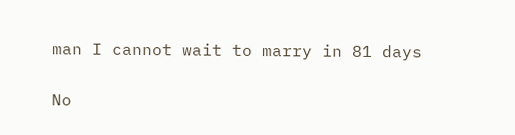man I cannot wait to marry in 81 days

No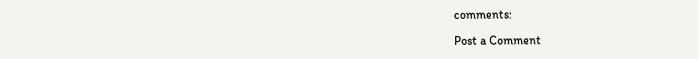comments:

Post a Comment